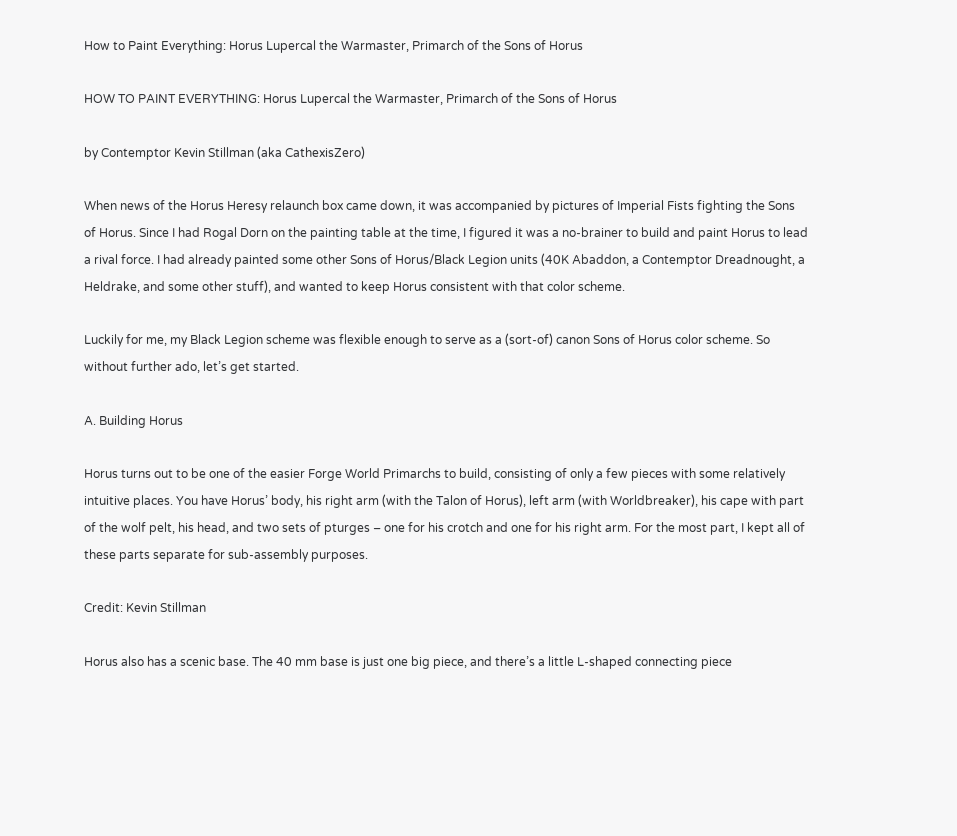How to Paint Everything: Horus Lupercal the Warmaster, Primarch of the Sons of Horus

HOW TO PAINT EVERYTHING: Horus Lupercal the Warmaster, Primarch of the Sons of Horus

by Contemptor Kevin Stillman (aka CathexisZero)

When news of the Horus Heresy relaunch box came down, it was accompanied by pictures of Imperial Fists fighting the Sons of Horus. Since I had Rogal Dorn on the painting table at the time, I figured it was a no-brainer to build and paint Horus to lead a rival force. I had already painted some other Sons of Horus/Black Legion units (40K Abaddon, a Contemptor Dreadnought, a Heldrake, and some other stuff), and wanted to keep Horus consistent with that color scheme.

Luckily for me, my Black Legion scheme was flexible enough to serve as a (sort-of) canon Sons of Horus color scheme. So without further ado, let’s get started.

A. Building Horus

Horus turns out to be one of the easier Forge World Primarchs to build, consisting of only a few pieces with some relatively intuitive places. You have Horus’ body, his right arm (with the Talon of Horus), left arm (with Worldbreaker), his cape with part of the wolf pelt, his head, and two sets of pturges – one for his crotch and one for his right arm. For the most part, I kept all of these parts separate for sub-assembly purposes.

Credit: Kevin Stillman

Horus also has a scenic base. The 40 mm base is just one big piece, and there’s a little L-shaped connecting piece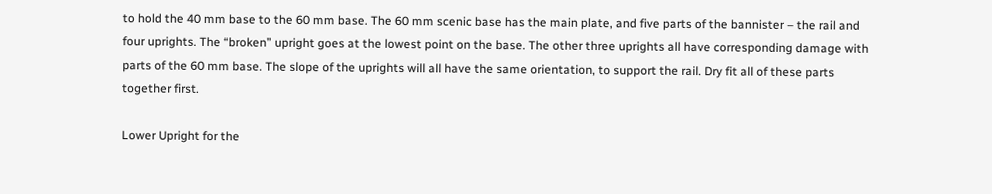to hold the 40 mm base to the 60 mm base. The 60 mm scenic base has the main plate, and five parts of the bannister – the rail and four uprights. The “broken” upright goes at the lowest point on the base. The other three uprights all have corresponding damage with parts of the 60 mm base. The slope of the uprights will all have the same orientation, to support the rail. Dry fit all of these parts together first.

Lower Upright for the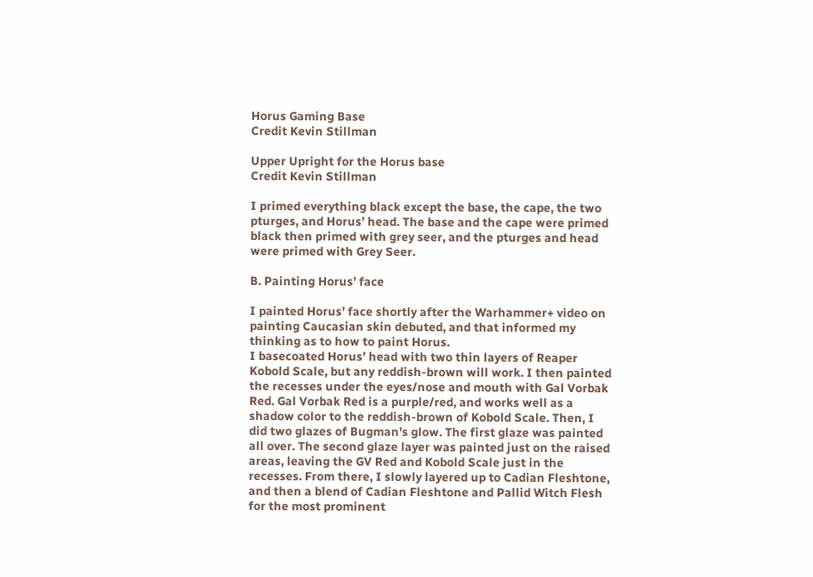Horus Gaming Base
Credit Kevin Stillman

Upper Upright for the Horus base
Credit Kevin Stillman

I primed everything black except the base, the cape, the two pturges, and Horus’ head. The base and the cape were primed black then primed with grey seer, and the pturges and head were primed with Grey Seer.

B. Painting Horus’ face

I painted Horus’ face shortly after the Warhammer+ video on painting Caucasian skin debuted, and that informed my thinking as to how to paint Horus.
I basecoated Horus’ head with two thin layers of Reaper Kobold Scale, but any reddish-brown will work. I then painted the recesses under the eyes/nose and mouth with Gal Vorbak Red. Gal Vorbak Red is a purple/red, and works well as a shadow color to the reddish-brown of Kobold Scale. Then, I did two glazes of Bugman’s glow. The first glaze was painted all over. The second glaze layer was painted just on the raised areas, leaving the GV Red and Kobold Scale just in the recesses. From there, I slowly layered up to Cadian Fleshtone, and then a blend of Cadian Fleshtone and Pallid Witch Flesh for the most prominent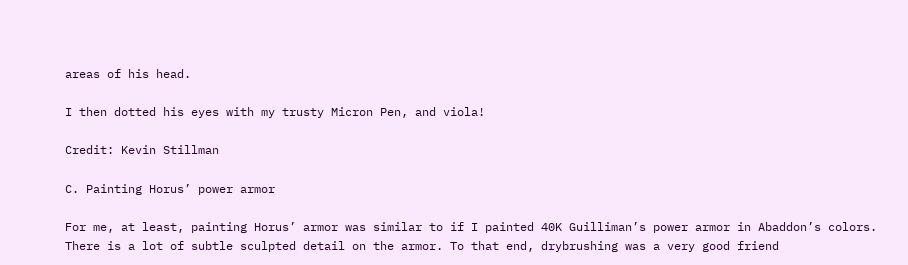areas of his head.

I then dotted his eyes with my trusty Micron Pen, and viola!

Credit: Kevin Stillman

C. Painting Horus’ power armor

For me, at least, painting Horus’ armor was similar to if I painted 40K Guilliman’s power armor in Abaddon’s colors. There is a lot of subtle sculpted detail on the armor. To that end, drybrushing was a very good friend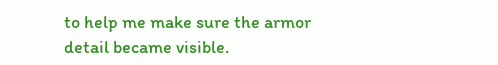to help me make sure the armor detail became visible.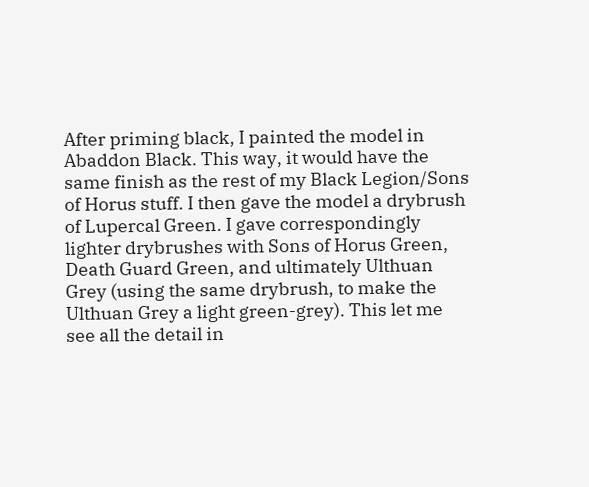After priming black, I painted the model in Abaddon Black. This way, it would have the same finish as the rest of my Black Legion/Sons of Horus stuff. I then gave the model a drybrush of Lupercal Green. I gave correspondingly lighter drybrushes with Sons of Horus Green, Death Guard Green, and ultimately Ulthuan Grey (using the same drybrush, to make the Ulthuan Grey a light green-grey). This let me see all the detail in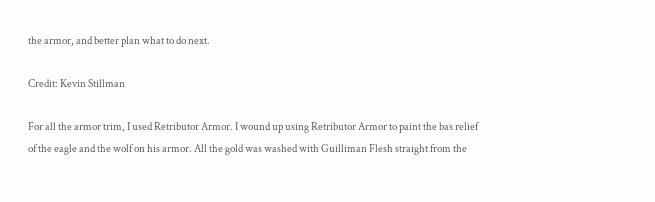the armor, and better plan what to do next.

Credit: Kevin Stillman

For all the armor trim, I used Retributor Armor. I wound up using Retributor Armor to paint the bas relief of the eagle and the wolf on his armor. All the gold was washed with Guilliman Flesh straight from the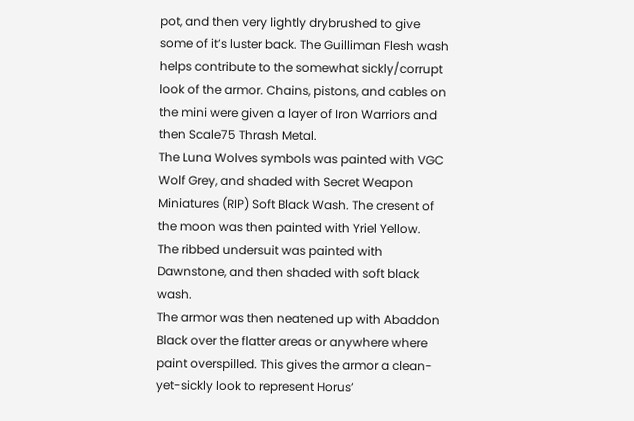pot, and then very lightly drybrushed to give some of it’s luster back. The Guilliman Flesh wash helps contribute to the somewhat sickly/corrupt look of the armor. Chains, pistons, and cables on the mini were given a layer of Iron Warriors and then Scale75 Thrash Metal.
The Luna Wolves symbols was painted with VGC Wolf Grey, and shaded with Secret Weapon Miniatures (RIP) Soft Black Wash. The cresent of the moon was then painted with Yriel Yellow.
The ribbed undersuit was painted with Dawnstone, and then shaded with soft black wash.
The armor was then neatened up with Abaddon Black over the flatter areas or anywhere where paint overspilled. This gives the armor a clean-yet-sickly look to represent Horus’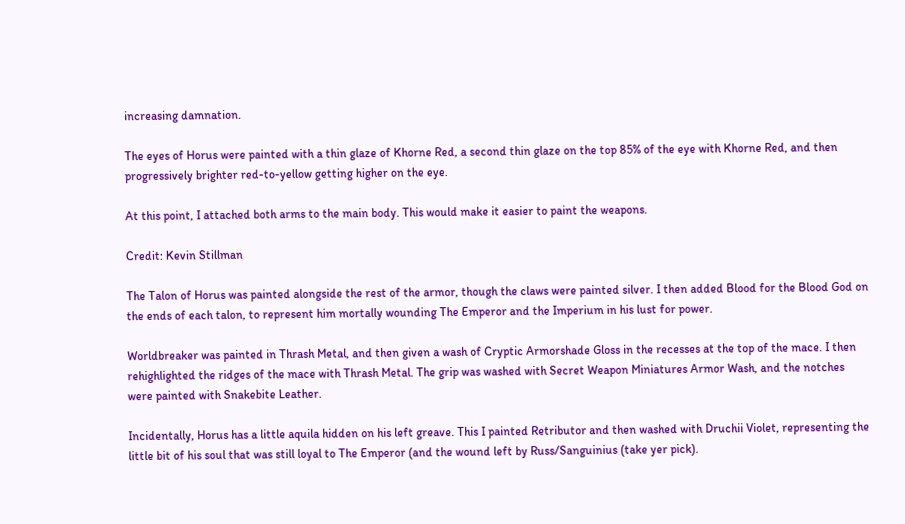increasing damnation.

The eyes of Horus were painted with a thin glaze of Khorne Red, a second thin glaze on the top 85% of the eye with Khorne Red, and then progressively brighter red-to-yellow getting higher on the eye.

At this point, I attached both arms to the main body. This would make it easier to paint the weapons.

Credit: Kevin Stillman

The Talon of Horus was painted alongside the rest of the armor, though the claws were painted silver. I then added Blood for the Blood God on the ends of each talon, to represent him mortally wounding The Emperor and the Imperium in his lust for power.

Worldbreaker was painted in Thrash Metal, and then given a wash of Cryptic Armorshade Gloss in the recesses at the top of the mace. I then rehighlighted the ridges of the mace with Thrash Metal. The grip was washed with Secret Weapon Miniatures Armor Wash, and the notches were painted with Snakebite Leather.

Incidentally, Horus has a little aquila hidden on his left greave. This I painted Retributor and then washed with Druchii Violet, representing the little bit of his soul that was still loyal to The Emperor (and the wound left by Russ/Sanguinius (take yer pick).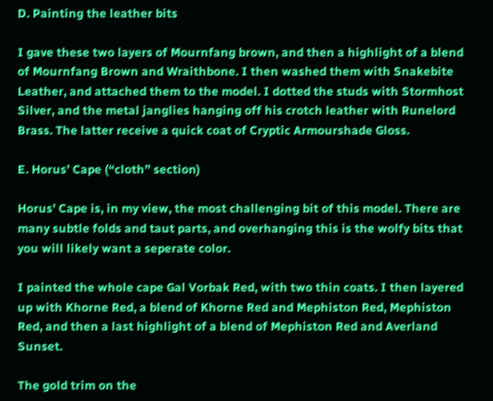D. Painting the leather bits

I gave these two layers of Mournfang brown, and then a highlight of a blend of Mournfang Brown and Wraithbone. I then washed them with Snakebite Leather, and attached them to the model. I dotted the studs with Stormhost Silver, and the metal janglies hanging off his crotch leather with Runelord Brass. The latter receive a quick coat of Cryptic Armourshade Gloss.

E. Horus’ Cape (“cloth” section)

Horus’ Cape is, in my view, the most challenging bit of this model. There are many subtle folds and taut parts, and overhanging this is the wolfy bits that you will likely want a seperate color.

I painted the whole cape Gal Vorbak Red, with two thin coats. I then layered up with Khorne Red, a blend of Khorne Red and Mephiston Red, Mephiston Red, and then a last highlight of a blend of Mephiston Red and Averland Sunset.

The gold trim on the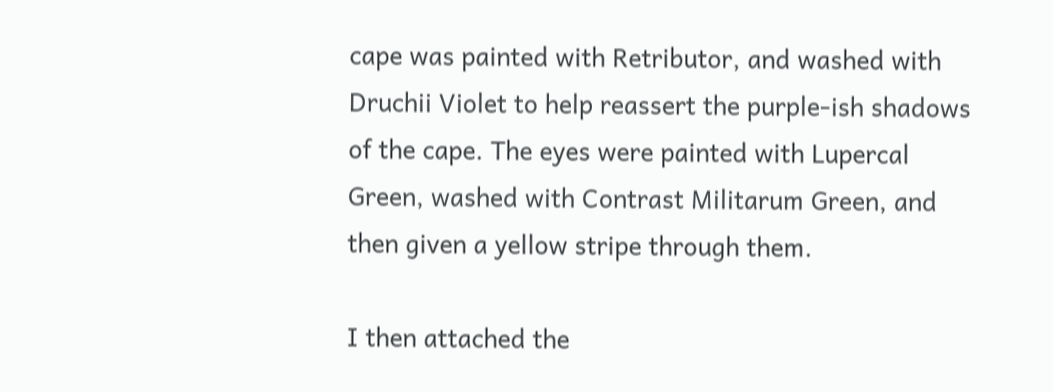cape was painted with Retributor, and washed with Druchii Violet to help reassert the purple-ish shadows of the cape. The eyes were painted with Lupercal Green, washed with Contrast Militarum Green, and then given a yellow stripe through them.

I then attached the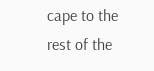cape to the rest of the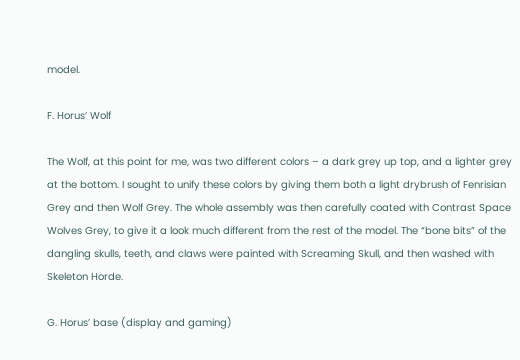model.

F. Horus’ Wolf

The Wolf, at this point for me, was two different colors – a dark grey up top, and a lighter grey at the bottom. I sought to unify these colors by giving them both a light drybrush of Fenrisian Grey and then Wolf Grey. The whole assembly was then carefully coated with Contrast Space Wolves Grey, to give it a look much different from the rest of the model. The “bone bits” of the dangling skulls, teeth, and claws were painted with Screaming Skull, and then washed with Skeleton Horde.

G. Horus’ base (display and gaming)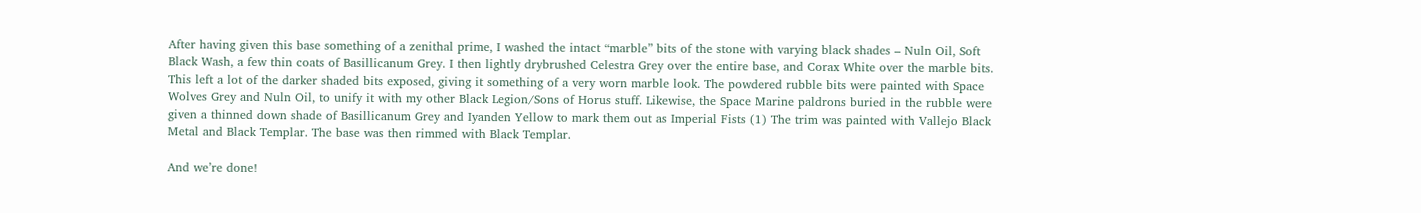After having given this base something of a zenithal prime, I washed the intact “marble” bits of the stone with varying black shades – Nuln Oil, Soft Black Wash, a few thin coats of Basillicanum Grey. I then lightly drybrushed Celestra Grey over the entire base, and Corax White over the marble bits. This left a lot of the darker shaded bits exposed, giving it something of a very worn marble look. The powdered rubble bits were painted with Space Wolves Grey and Nuln Oil, to unify it with my other Black Legion/Sons of Horus stuff. Likewise, the Space Marine paldrons buried in the rubble were given a thinned down shade of Basillicanum Grey and Iyanden Yellow to mark them out as Imperial Fists (1) The trim was painted with Vallejo Black Metal and Black Templar. The base was then rimmed with Black Templar.

And we’re done!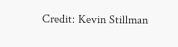Credit: Kevin Stillman